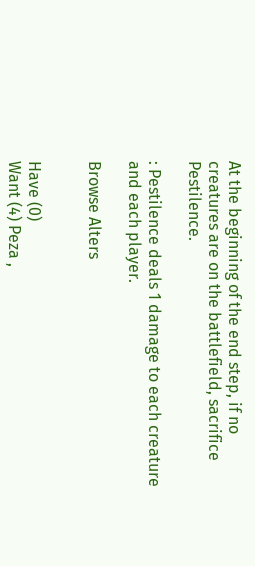At the beginning of the end step, if no creatures are on the battlefield, sacrifice Pestilence.

: Pestilence deals 1 damage to each creature and each player.

Browse Alters


Have (0)
Want (4) Peza ,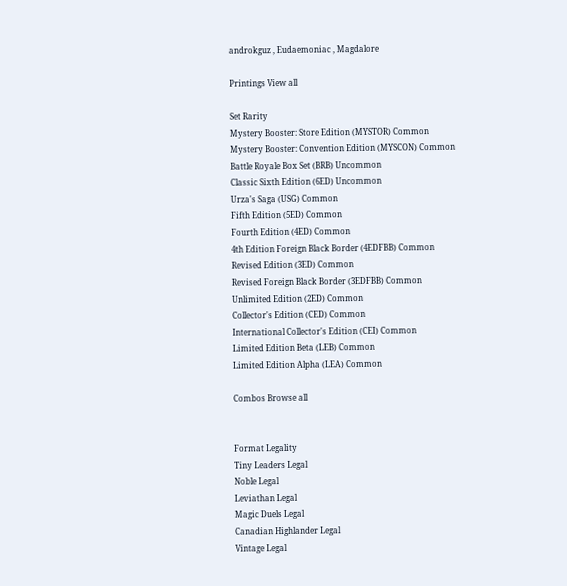androkguz , Eudaemoniac , Magdalore

Printings View all

Set Rarity
Mystery Booster: Store Edition (MYSTOR) Common
Mystery Booster: Convention Edition (MYSCON) Common
Battle Royale Box Set (BRB) Uncommon
Classic Sixth Edition (6ED) Uncommon
Urza's Saga (USG) Common
Fifth Edition (5ED) Common
Fourth Edition (4ED) Common
4th Edition Foreign Black Border (4EDFBB) Common
Revised Edition (3ED) Common
Revised Foreign Black Border (3EDFBB) Common
Unlimited Edition (2ED) Common
Collector's Edition (CED) Common
International Collector's Edition (CEI) Common
Limited Edition Beta (LEB) Common
Limited Edition Alpha (LEA) Common

Combos Browse all


Format Legality
Tiny Leaders Legal
Noble Legal
Leviathan Legal
Magic Duels Legal
Canadian Highlander Legal
Vintage Legal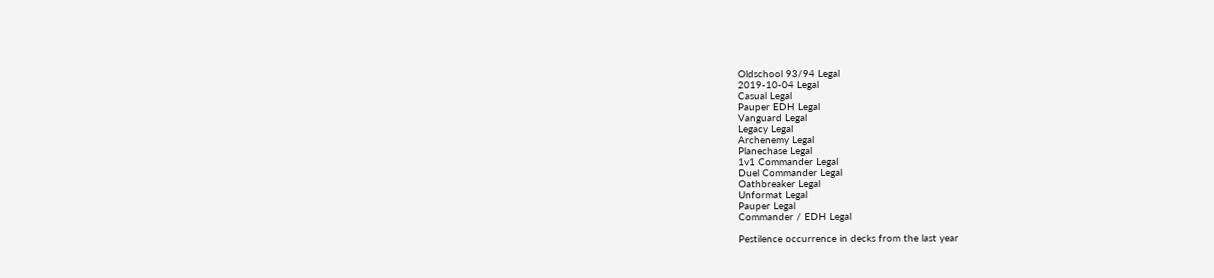Oldschool 93/94 Legal
2019-10-04 Legal
Casual Legal
Pauper EDH Legal
Vanguard Legal
Legacy Legal
Archenemy Legal
Planechase Legal
1v1 Commander Legal
Duel Commander Legal
Oathbreaker Legal
Unformat Legal
Pauper Legal
Commander / EDH Legal

Pestilence occurrence in decks from the last year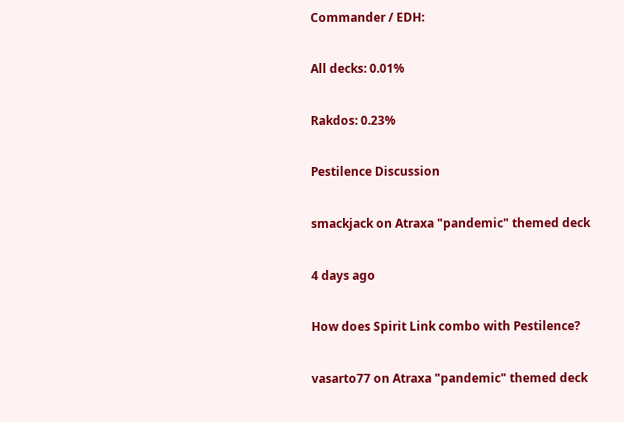Commander / EDH:

All decks: 0.01%

Rakdos: 0.23%

Pestilence Discussion

smackjack on Atraxa "pandemic" themed deck

4 days ago

How does Spirit Link combo with Pestilence?

vasarto77 on Atraxa "pandemic" themed deck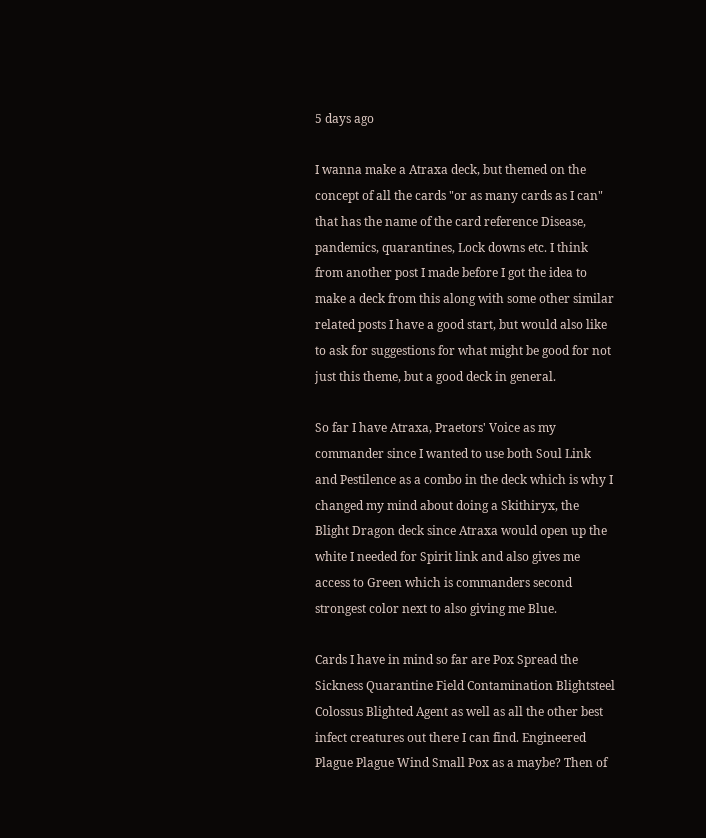5 days ago

I wanna make a Atraxa deck, but themed on the concept of all the cards "or as many cards as I can" that has the name of the card reference Disease, pandemics, quarantines, Lock downs etc. I think from another post I made before I got the idea to make a deck from this along with some other similar related posts I have a good start, but would also like to ask for suggestions for what might be good for not just this theme, but a good deck in general.

So far I have Atraxa, Praetors' Voice as my commander since I wanted to use both Soul Link and Pestilence as a combo in the deck which is why I changed my mind about doing a Skithiryx, the Blight Dragon deck since Atraxa would open up the white I needed for Spirit link and also gives me access to Green which is commanders second strongest color next to also giving me Blue.

Cards I have in mind so far are Pox Spread the Sickness Quarantine Field Contamination Blightsteel Colossus Blighted Agent as well as all the other best infect creatures out there I can find. Engineered Plague Plague Wind Small Pox as a maybe? Then of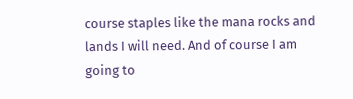course staples like the mana rocks and lands I will need. And of course I am going to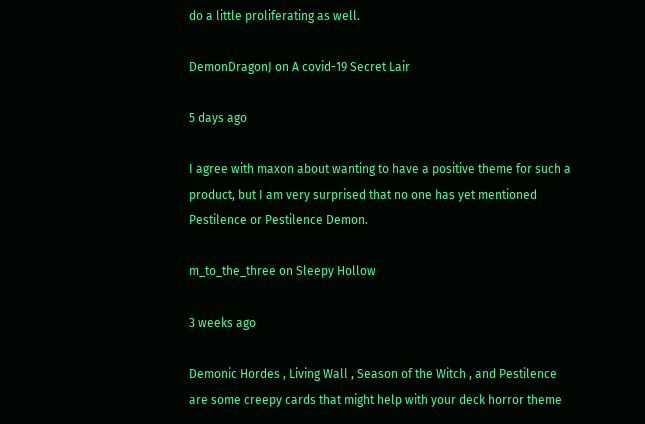do a little proliferating as well.

DemonDragonJ on A covid-19 Secret Lair

5 days ago

I agree with maxon about wanting to have a positive theme for such a product, but I am very surprised that no one has yet mentioned Pestilence or Pestilence Demon.

m_to_the_three on Sleepy Hollow

3 weeks ago

Demonic Hordes , Living Wall , Season of the Witch , and Pestilence are some creepy cards that might help with your deck horror theme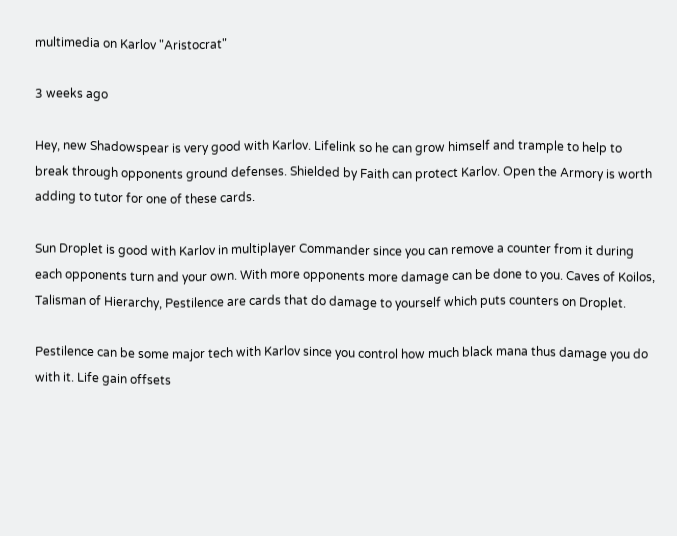multimedia on Karlov "Aristocrat"

3 weeks ago

Hey, new Shadowspear is very good with Karlov. Lifelink so he can grow himself and trample to help to break through opponents ground defenses. Shielded by Faith can protect Karlov. Open the Armory is worth adding to tutor for one of these cards.

Sun Droplet is good with Karlov in multiplayer Commander since you can remove a counter from it during each opponents turn and your own. With more opponents more damage can be done to you. Caves of Koilos, Talisman of Hierarchy, Pestilence are cards that do damage to yourself which puts counters on Droplet.

Pestilence can be some major tech with Karlov since you control how much black mana thus damage you do with it. Life gain offsets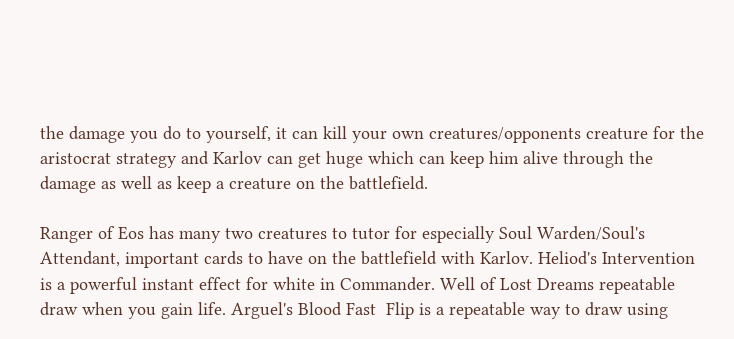the damage you do to yourself, it can kill your own creatures/opponents creature for the aristocrat strategy and Karlov can get huge which can keep him alive through the damage as well as keep a creature on the battlefield.

Ranger of Eos has many two creatures to tutor for especially Soul Warden/Soul's Attendant, important cards to have on the battlefield with Karlov. Heliod's Intervention is a powerful instant effect for white in Commander. Well of Lost Dreams repeatable draw when you gain life. Arguel's Blood Fast  Flip is a repeatable way to draw using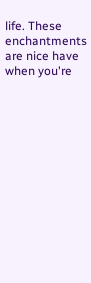life. These enchantments are nice have when you're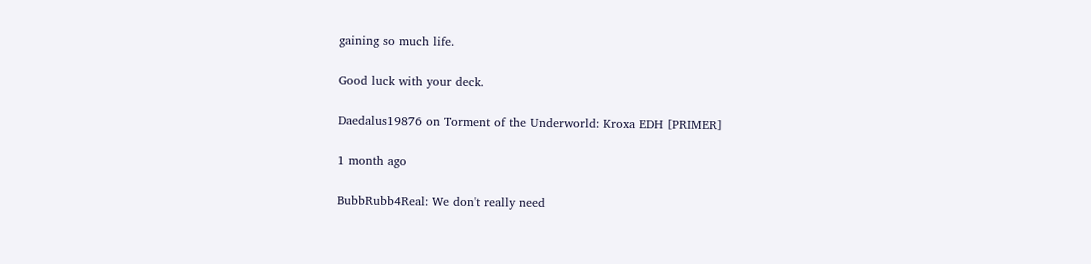gaining so much life.

Good luck with your deck.

Daedalus19876 on Torment of the Underworld: Kroxa EDH [PRIMER]

1 month ago

BubbRubb4Real: We don't really need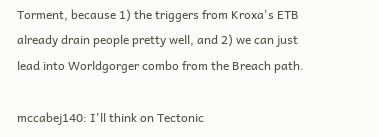Torment, because 1) the triggers from Kroxa's ETB already drain people pretty well, and 2) we can just lead into Worldgorger combo from the Breach path.

mccabej140: I'll think on Tectonic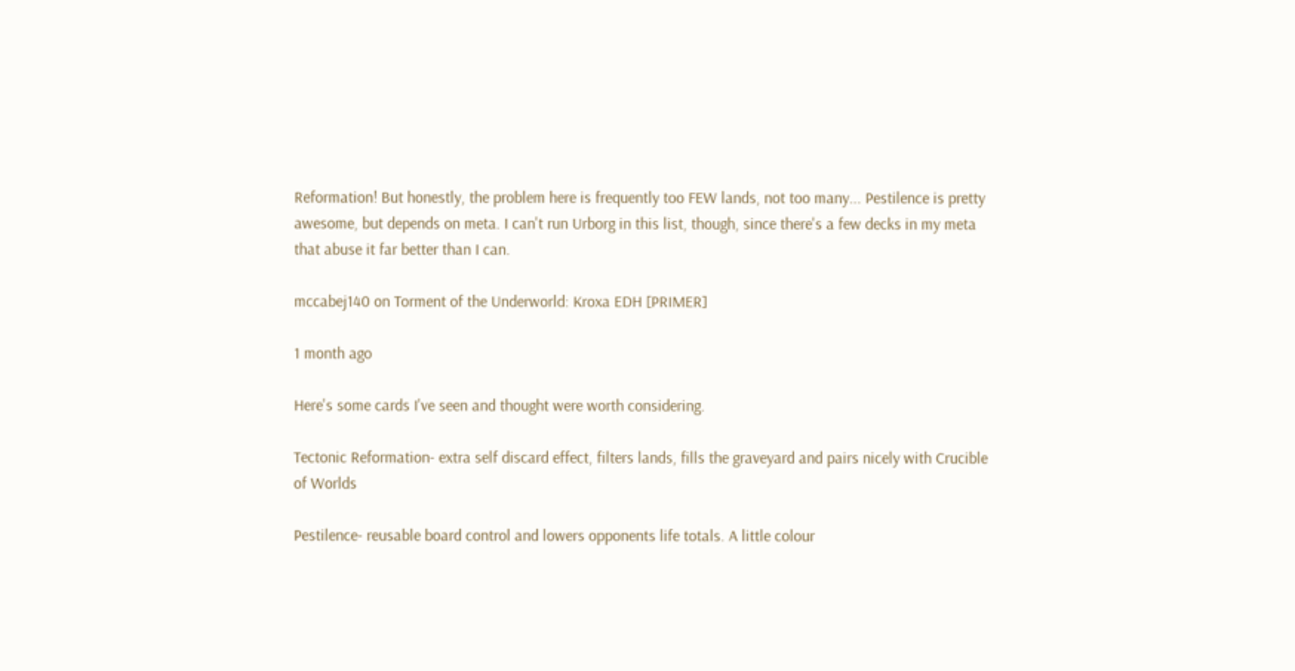Reformation! But honestly, the problem here is frequently too FEW lands, not too many... Pestilence is pretty awesome, but depends on meta. I can't run Urborg in this list, though, since there's a few decks in my meta that abuse it far better than I can.

mccabej140 on Torment of the Underworld: Kroxa EDH [PRIMER]

1 month ago

Here's some cards I've seen and thought were worth considering.

Tectonic Reformation- extra self discard effect, filters lands, fills the graveyard and pairs nicely with Crucible of Worlds

Pestilence- reusable board control and lowers opponents life totals. A little colour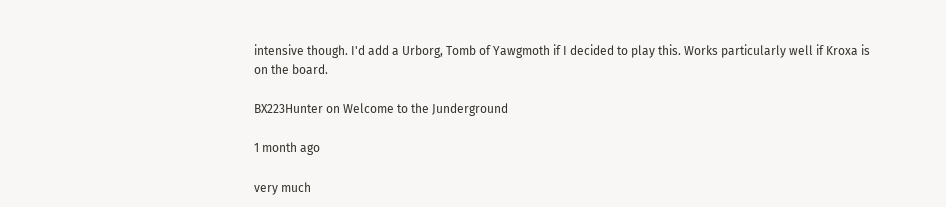intensive though. I'd add a Urborg, Tomb of Yawgmoth if I decided to play this. Works particularly well if Kroxa is on the board.

BX223Hunter on Welcome to the Junderground

1 month ago

very much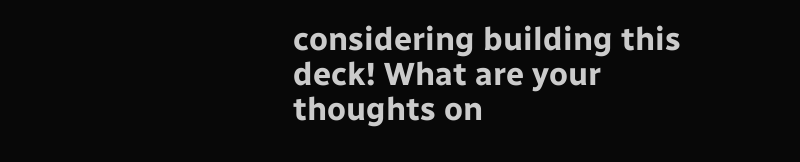considering building this deck! What are your thoughts on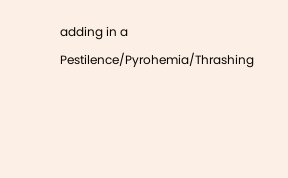adding in a Pestilence/Pyrohemia/Thrashing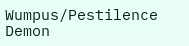Wumpus/Pestilence Demon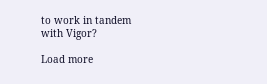to work in tandem with Vigor?

Load more